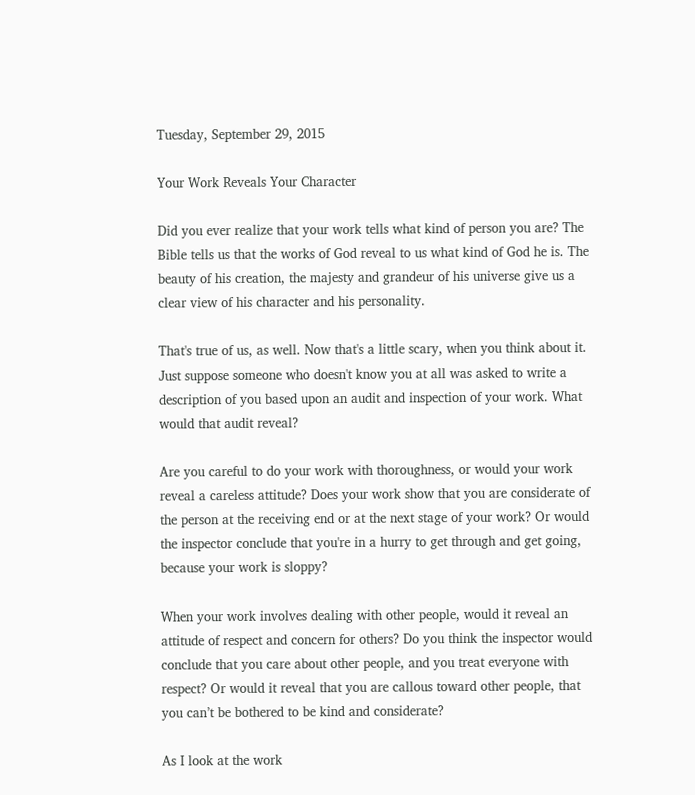Tuesday, September 29, 2015

Your Work Reveals Your Character

Did you ever realize that your work tells what kind of person you are? The Bible tells us that the works of God reveal to us what kind of God he is. The beauty of his creation, the majesty and grandeur of his universe give us a clear view of his character and his personality.

That's true of us, as well. Now that's a little scary, when you think about it. Just suppose someone who doesn't know you at all was asked to write a description of you based upon an audit and inspection of your work. What would that audit reveal?

Are you careful to do your work with thoroughness, or would your work reveal a careless attitude? Does your work show that you are considerate of the person at the receiving end or at the next stage of your work? Or would the inspector conclude that you're in a hurry to get through and get going, because your work is sloppy?

When your work involves dealing with other people, would it reveal an attitude of respect and concern for others? Do you think the inspector would conclude that you care about other people, and you treat everyone with respect? Or would it reveal that you are callous toward other people, that you can’t be bothered to be kind and considerate?

As I look at the work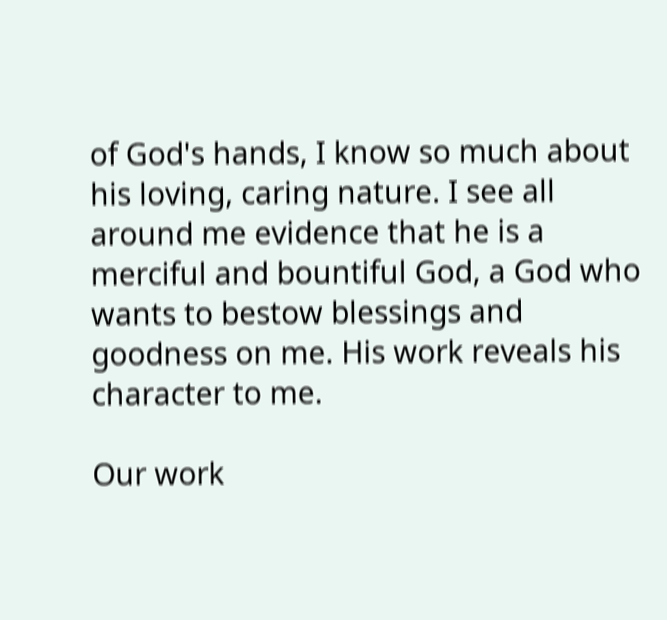of God's hands, I know so much about his loving, caring nature. I see all around me evidence that he is a merciful and bountiful God, a God who wants to bestow blessings and goodness on me. His work reveals his character to me.

Our work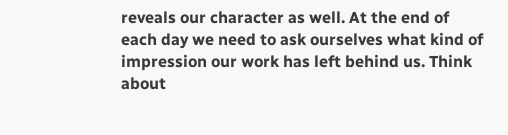reveals our character as well. At the end of each day we need to ask ourselves what kind of impression our work has left behind us. Think about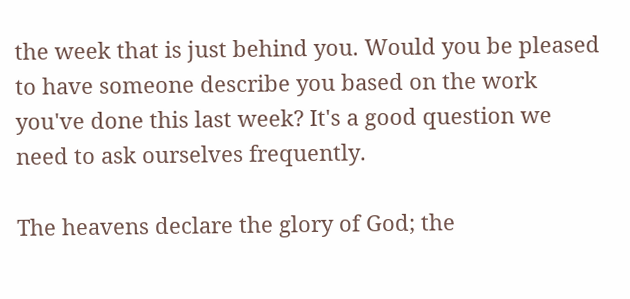the week that is just behind you. Would you be pleased to have someone describe you based on the work you've done this last week? It's a good question we need to ask ourselves frequently.

The heavens declare the glory of God; the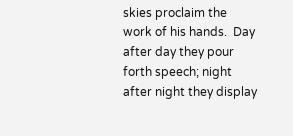skies proclaim the work of his hands.  Day after day they pour forth speech; night after night they display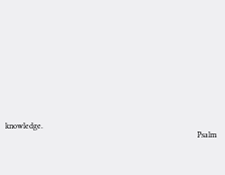knowledge.
                                                                                                Psalm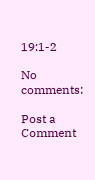19:1-2

No comments:

Post a Comment